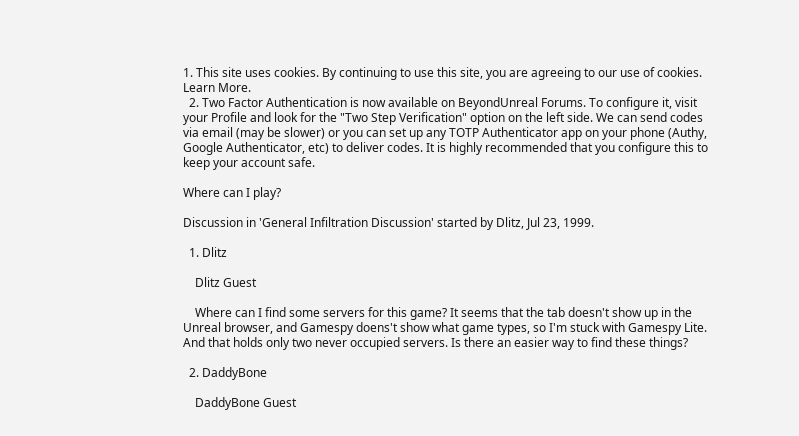1. This site uses cookies. By continuing to use this site, you are agreeing to our use of cookies. Learn More.
  2. Two Factor Authentication is now available on BeyondUnreal Forums. To configure it, visit your Profile and look for the "Two Step Verification" option on the left side. We can send codes via email (may be slower) or you can set up any TOTP Authenticator app on your phone (Authy, Google Authenticator, etc) to deliver codes. It is highly recommended that you configure this to keep your account safe.

Where can I play?

Discussion in 'General Infiltration Discussion' started by Dlitz, Jul 23, 1999.

  1. Dlitz

    Dlitz Guest

    Where can I find some servers for this game? It seems that the tab doesn't show up in the Unreal browser, and Gamespy doens't show what game types, so I'm stuck with Gamespy Lite. And that holds only two never occupied servers. Is there an easier way to find these things?

  2. DaddyBone

    DaddyBone Guest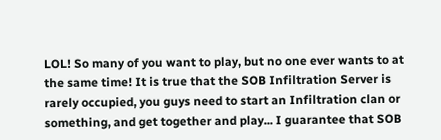LOL! So many of you want to play, but no one ever wants to at the same time! It is true that the SOB Infiltration Server is rarely occupied, you guys need to start an Infiltration clan or something, and get together and play... I guarantee that SOB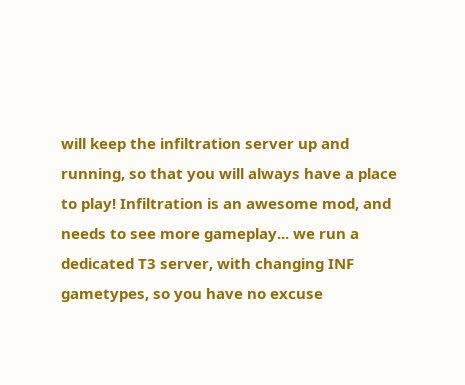will keep the infiltration server up and running, so that you will always have a place to play! Infiltration is an awesome mod, and needs to see more gameplay... we run a dedicated T3 server, with changing INF gametypes, so you have no excuse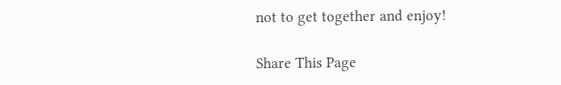not to get together and enjoy!

Share This Page